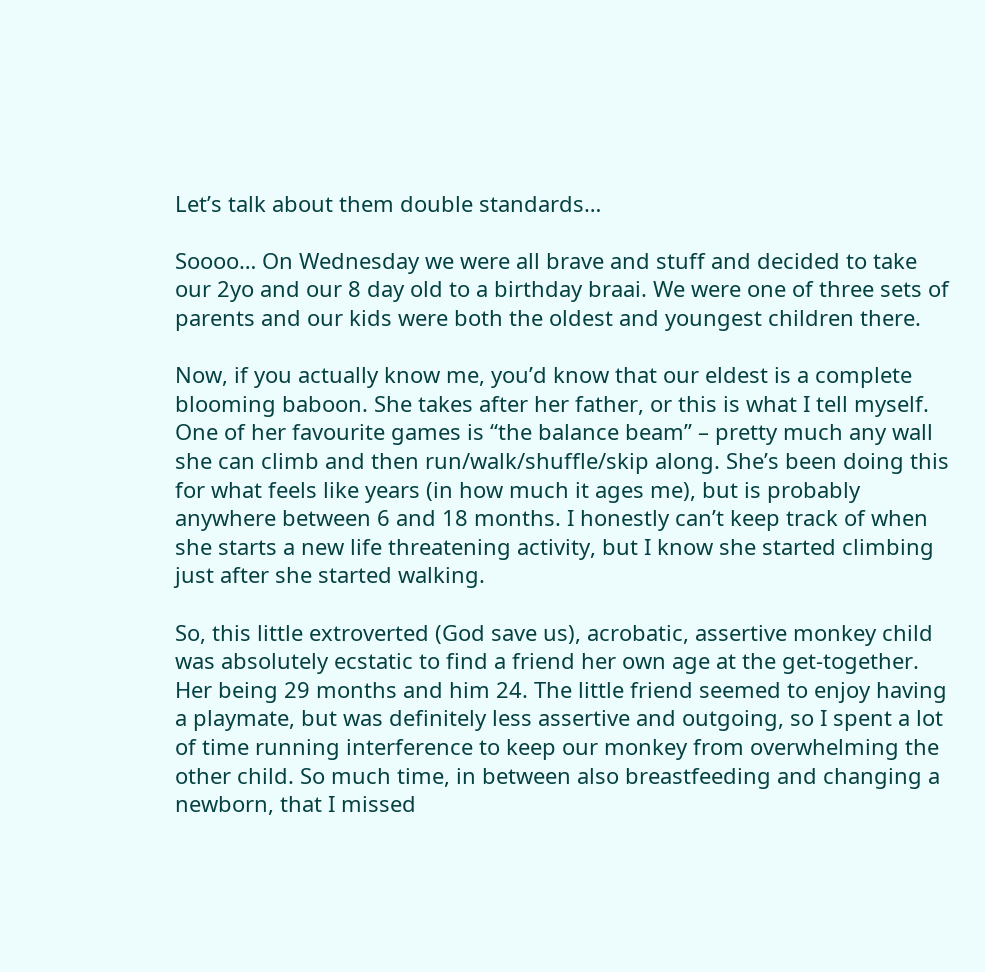Let’s talk about them double standards…

Soooo… On Wednesday we were all brave and stuff and decided to take our 2yo and our 8 day old to a birthday braai. We were one of three sets of parents and our kids were both the oldest and youngest children there.

Now, if you actually know me, you’d know that our eldest is a complete blooming baboon. She takes after her father, or this is what I tell myself. One of her favourite games is “the balance beam” – pretty much any wall she can climb and then run/walk/shuffle/skip along. She’s been doing this for what feels like years (in how much it ages me), but is probably anywhere between 6 and 18 months. I honestly can’t keep track of when she starts a new life threatening activity, but I know she started climbing just after she started walking.

So, this little extroverted (God save us), acrobatic, assertive monkey child was absolutely ecstatic to find a friend her own age at the get-together. Her being 29 months and him 24. The little friend seemed to enjoy having a playmate, but was definitely less assertive and outgoing, so I spent a lot of time running interference to keep our monkey from overwhelming the other child. So much time, in between also breastfeeding and changing a newborn, that I missed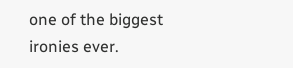one of the biggest ironies ever.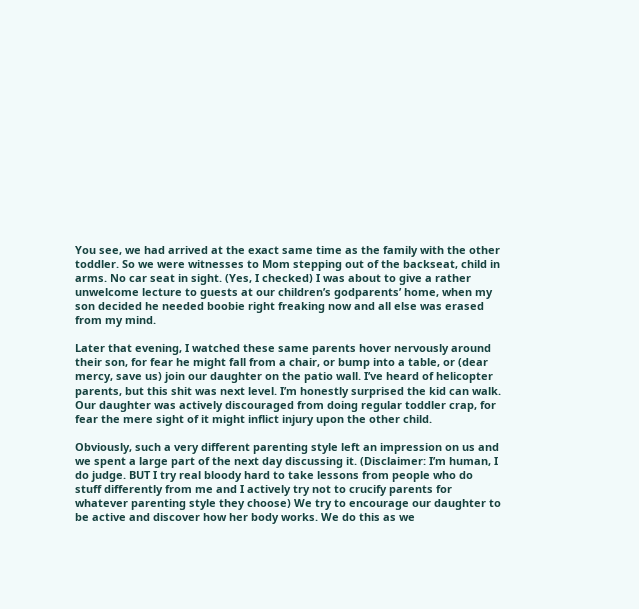You see, we had arrived at the exact same time as the family with the other toddler. So we were witnesses to Mom stepping out of the backseat, child in arms. No car seat in sight. (Yes, I checked) I was about to give a rather unwelcome lecture to guests at our children’s godparents’ home, when my son decided he needed boobie right freaking now and all else was erased from my mind.

Later that evening, I watched these same parents hover nervously around their son, for fear he might fall from a chair, or bump into a table, or (dear mercy, save us) join our daughter on the patio wall. I’ve heard of helicopter parents, but this shit was next level. I’m honestly surprised the kid can walk. Our daughter was actively discouraged from doing regular toddler crap, for fear the mere sight of it might inflict injury upon the other child.

Obviously, such a very different parenting style left an impression on us and we spent a large part of the next day discussing it. (Disclaimer: I’m human, I do judge. BUT I try real bloody hard to take lessons from people who do stuff differently from me and I actively try not to crucify parents for whatever parenting style they choose) We try to encourage our daughter to be active and discover how her body works. We do this as we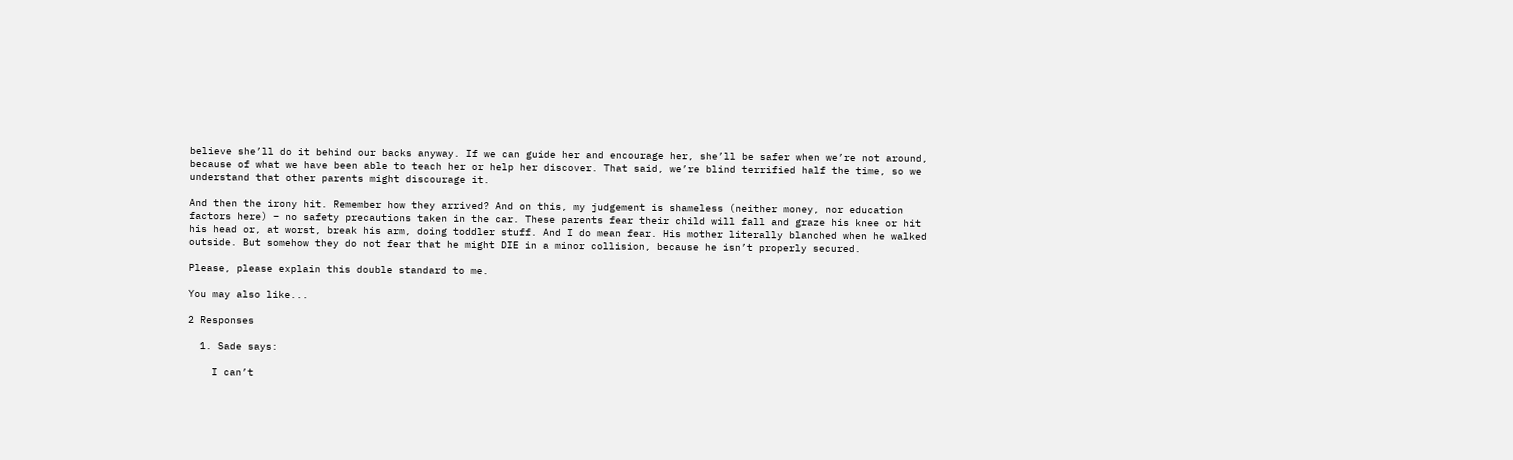believe she’ll do it behind our backs anyway. If we can guide her and encourage her, she’ll be safer when we’re not around, because of what we have been able to teach her or help her discover. That said, we’re blind terrified half the time, so we understand that other parents might discourage it.

And then the irony hit. Remember how they arrived? And on this, my judgement is shameless (neither money, nor education factors here) – no safety precautions taken in the car. These parents fear their child will fall and graze his knee or hit his head or, at worst, break his arm, doing toddler stuff. And I do mean fear. His mother literally blanched when he walked outside. But somehow they do not fear that he might DIE in a minor collision, because he isn’t properly secured.

Please, please explain this double standard to me.

You may also like...

2 Responses

  1. Sade says:

    I can’t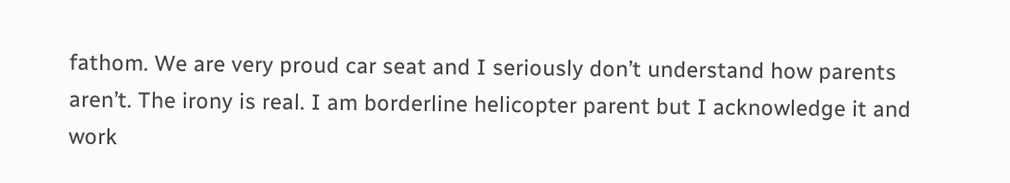fathom. We are very proud car seat and I seriously don’t understand how parents aren’t. The irony is real. I am borderline helicopter parent but I acknowledge it and work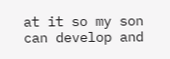at it so my son can develop and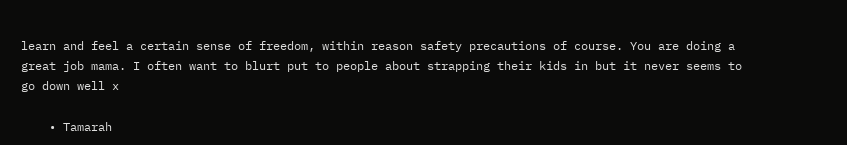learn and feel a certain sense of freedom, within reason safety precautions of course. You are doing a great job mama. I often want to blurt put to people about strapping their kids in but it never seems to go down well x

    • Tamarah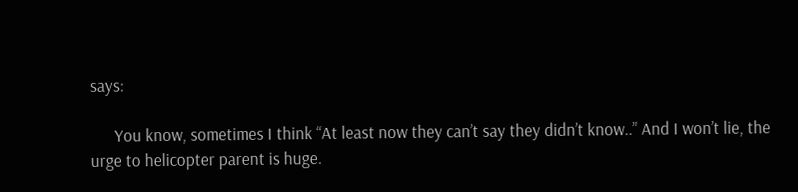says:

      You know, sometimes I think “At least now they can’t say they didn’t know..” And I won’t lie, the urge to helicopter parent is huge.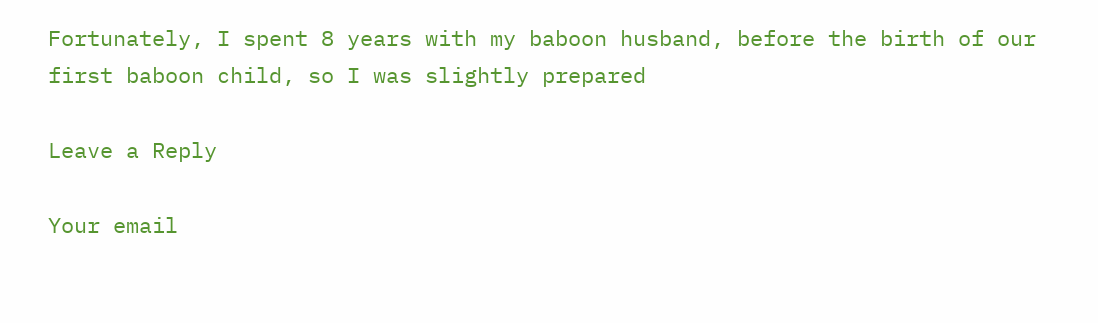Fortunately, I spent 8 years with my baboon husband, before the birth of our first baboon child, so I was slightly prepared

Leave a Reply

Your email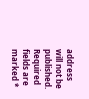address will not be published. Required fields are marked *